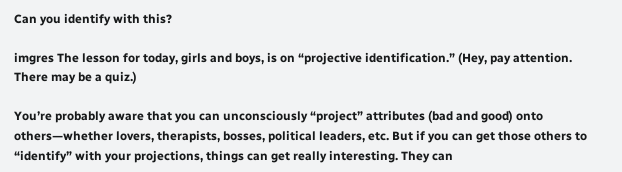Can you identify with this?

imgres The lesson for today, girls and boys, is on “projective identification.” (Hey, pay attention. There may be a quiz.)

You’re probably aware that you can unconsciously “project” attributes (bad and good) onto others—whether lovers, therapists, bosses, political leaders, etc. But if you can get those others to “identify” with your projections, things can get really interesting. They can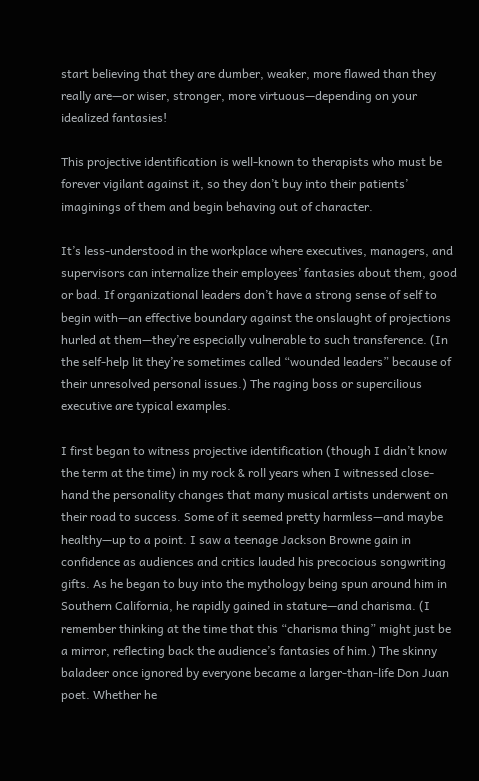start believing that they are dumber, weaker, more flawed than they really are—or wiser, stronger, more virtuous—depending on your idealized fantasies!

This projective identification is well-known to therapists who must be forever vigilant against it, so they don’t buy into their patients’ imaginings of them and begin behaving out of character.

It’s less-understood in the workplace where executives, managers, and supervisors can internalize their employees’ fantasies about them, good or bad. If organizational leaders don’t have a strong sense of self to begin with—an effective boundary against the onslaught of projections hurled at them—they’re especially vulnerable to such transference. (In the self-help lit they’re sometimes called “wounded leaders” because of their unresolved personal issues.) The raging boss or supercilious executive are typical examples.

I first began to witness projective identification (though I didn’t know the term at the time) in my rock & roll years when I witnessed close-hand the personality changes that many musical artists underwent on their road to success. Some of it seemed pretty harmless—and maybe healthy—up to a point. I saw a teenage Jackson Browne gain in confidence as audiences and critics lauded his precocious songwriting gifts. As he began to buy into the mythology being spun around him in Southern California, he rapidly gained in stature—and charisma. (I remember thinking at the time that this “charisma thing” might just be a mirror, reflecting back the audience’s fantasies of him.) The skinny baladeer once ignored by everyone became a larger-than-life Don Juan poet. Whether he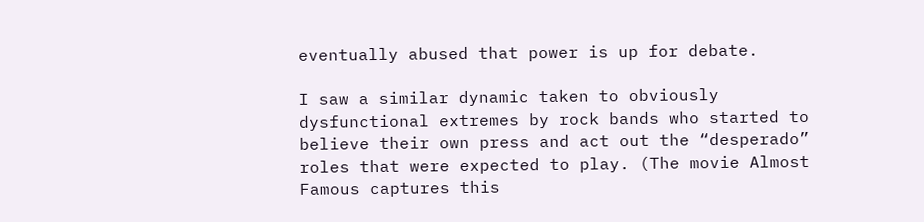eventually abused that power is up for debate.

I saw a similar dynamic taken to obviously dysfunctional extremes by rock bands who started to believe their own press and act out the “desperado” roles that were expected to play. (The movie Almost Famous captures this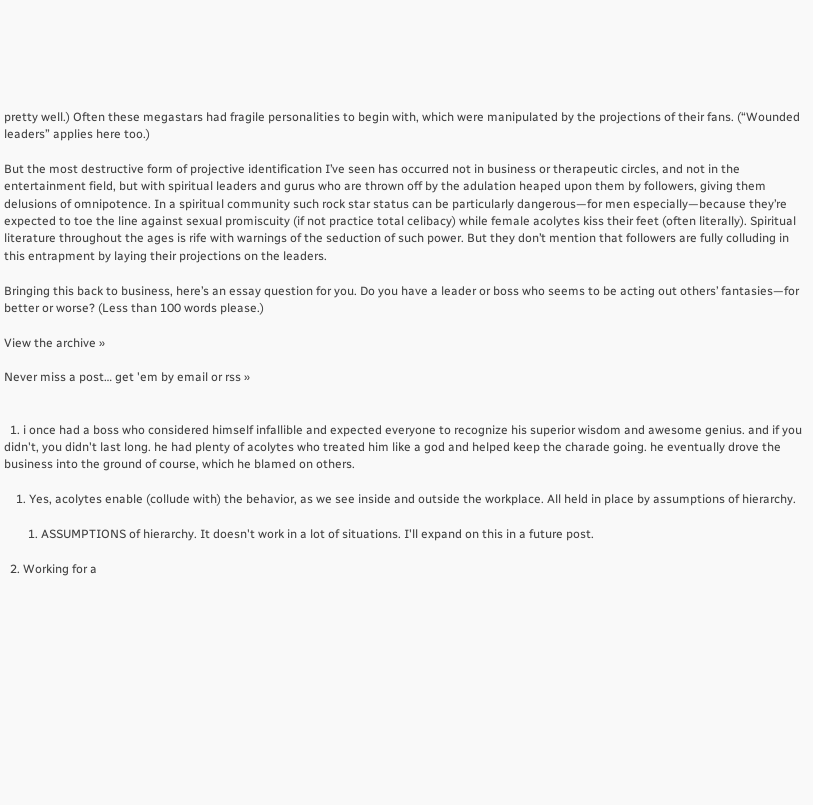pretty well.) Often these megastars had fragile personalities to begin with, which were manipulated by the projections of their fans. (“Wounded leaders” applies here too.)

But the most destructive form of projective identification I’ve seen has occurred not in business or therapeutic circles, and not in the entertainment field, but with spiritual leaders and gurus who are thrown off by the adulation heaped upon them by followers, giving them delusions of omnipotence. In a spiritual community such rock star status can be particularly dangerous—for men especially—because they’re expected to toe the line against sexual promiscuity (if not practice total celibacy) while female acolytes kiss their feet (often literally). Spiritual literature throughout the ages is rife with warnings of the seduction of such power. But they don’t mention that followers are fully colluding in this entrapment by laying their projections on the leaders.

Bringing this back to business, here’s an essay question for you. Do you have a leader or boss who seems to be acting out others’ fantasies—for better or worse? (Less than 100 words please.)

View the archive »

Never miss a post… get 'em by email or rss »


  1. i once had a boss who considered himself infallible and expected everyone to recognize his superior wisdom and awesome genius. and if you didn't, you didn't last long. he had plenty of acolytes who treated him like a god and helped keep the charade going. he eventually drove the business into the ground of course, which he blamed on others.

    1. Yes, acolytes enable (collude with) the behavior, as we see inside and outside the workplace. All held in place by assumptions of hierarchy.

        1. ASSUMPTIONS of hierarchy. It doesn't work in a lot of situations. I'll expand on this in a future post.

  2. Working for a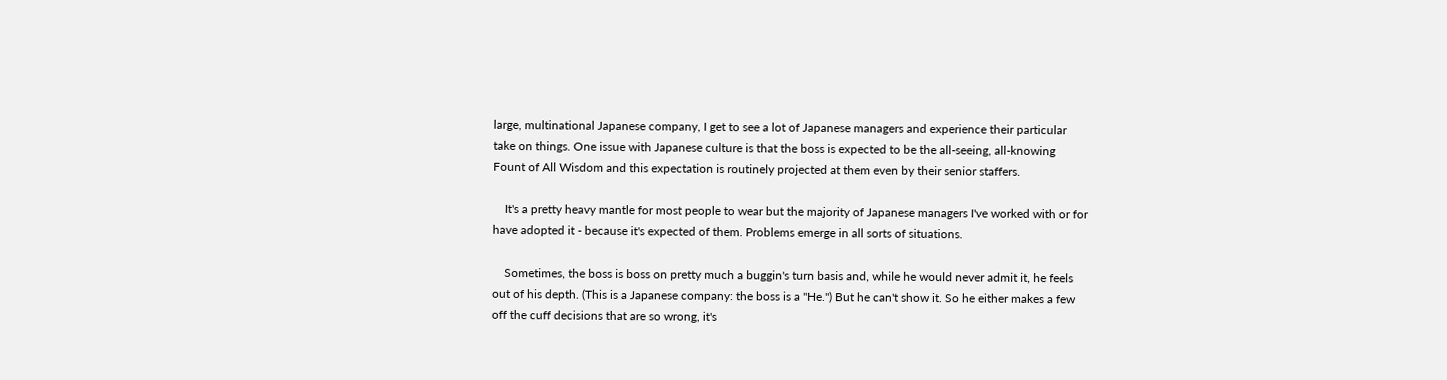large, multinational Japanese company, I get to see a lot of Japanese managers and experience their particular take on things. One issue with Japanese culture is that the boss is expected to be the all-seeing, all-knowing Fount of All Wisdom and this expectation is routinely projected at them even by their senior staffers.

    It's a pretty heavy mantle for most people to wear but the majority of Japanese managers I've worked with or for have adopted it - because it's expected of them. Problems emerge in all sorts of situations.

    Sometimes, the boss is boss on pretty much a buggin's turn basis and, while he would never admit it, he feels out of his depth. (This is a Japanese company: the boss is a "He.") But he can't show it. So he either makes a few off the cuff decisions that are so wrong, it's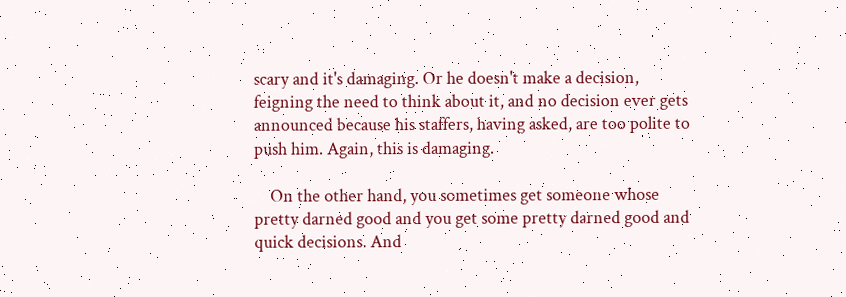scary and it's damaging. Or he doesn't make a decision, feigning the need to think about it, and no decision ever gets announced because his staffers, having asked, are too polite to push him. Again, this is damaging.

    On the other hand, you sometimes get someone whose pretty darned good and you get some pretty darned good and quick decisions. And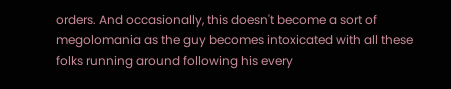orders. And occasionally, this doesn't become a sort of megolomania as the guy becomes intoxicated with all these folks running around following his every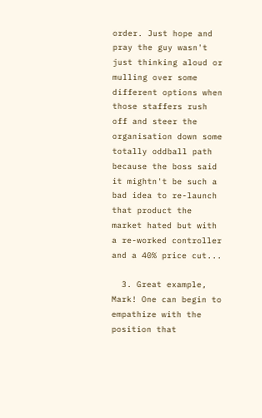order. Just hope and pray the guy wasn't just thinking aloud or mulling over some different options when those staffers rush off and steer the organisation down some totally oddball path because the boss said it mightn't be such a bad idea to re-launch that product the market hated but with a re-worked controller and a 40% price cut...

  3. Great example, Mark! One can begin to empathize with the position that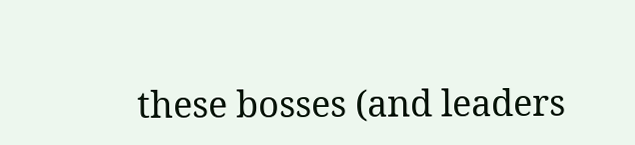these bosses (and leaders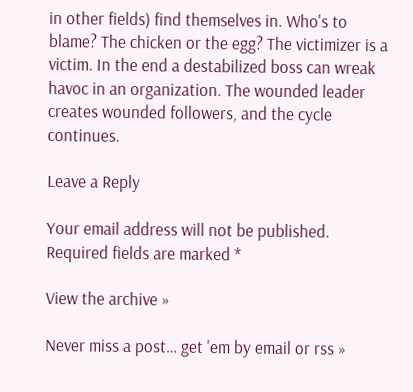in other fields) find themselves in. Who's to blame? The chicken or the egg? The victimizer is a victim. In the end a destabilized boss can wreak havoc in an organization. The wounded leader creates wounded followers, and the cycle continues.

Leave a Reply

Your email address will not be published. Required fields are marked *

View the archive »

Never miss a post… get 'em by email or rss »